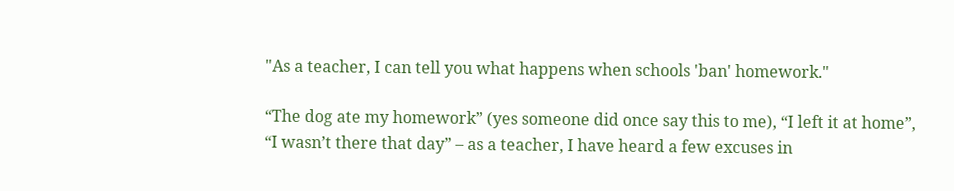"As a teacher, I can tell you what happens when schools 'ban' homework."

“The dog ate my homework” (yes someone did once say this to me), “I left it at home”, “I wasn’t there that day” – as a teacher, I have heard a few excuses in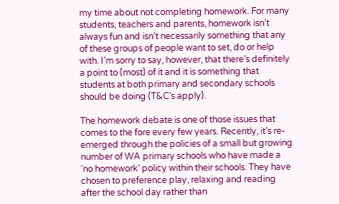my time about not completing homework. For many students, teachers and parents, homework isn’t always fun and isn’t necessarily something that any of these groups of people want to set, do or help with. I’m sorry to say, however, that there’s definitely a point to (most) of it and it is something that students at both primary and secondary schools should be doing (T&C’s apply).

The homework debate is one of those issues that comes to the fore every few years. Recently, it’s re-emerged through the policies of a small but growing number of WA primary schools who have made a ‘no homework’ policy within their schools. They have chosen to preference play, relaxing and reading after the school day rather than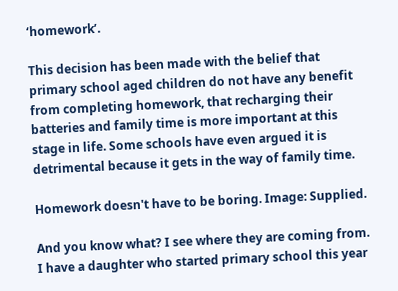‘homework’.

This decision has been made with the belief that primary school aged children do not have any benefit from completing homework, that recharging their batteries and family time is more important at this stage in life. Some schools have even argued it is detrimental because it gets in the way of family time.

Homework doesn't have to be boring. Image: Supplied.

And you know what? I see where they are coming from. I have a daughter who started primary school this year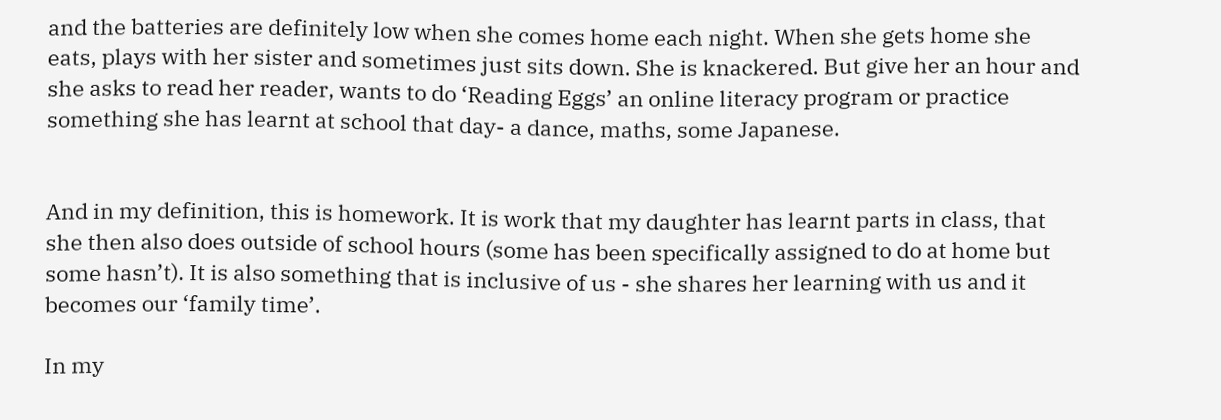and the batteries are definitely low when she comes home each night. When she gets home she eats, plays with her sister and sometimes just sits down. She is knackered. But give her an hour and she asks to read her reader, wants to do ‘Reading Eggs’ an online literacy program or practice something she has learnt at school that day- a dance, maths, some Japanese.


And in my definition, this is homework. It is work that my daughter has learnt parts in class, that she then also does outside of school hours (some has been specifically assigned to do at home but some hasn’t). It is also something that is inclusive of us - she shares her learning with us and it becomes our ‘family time’.

In my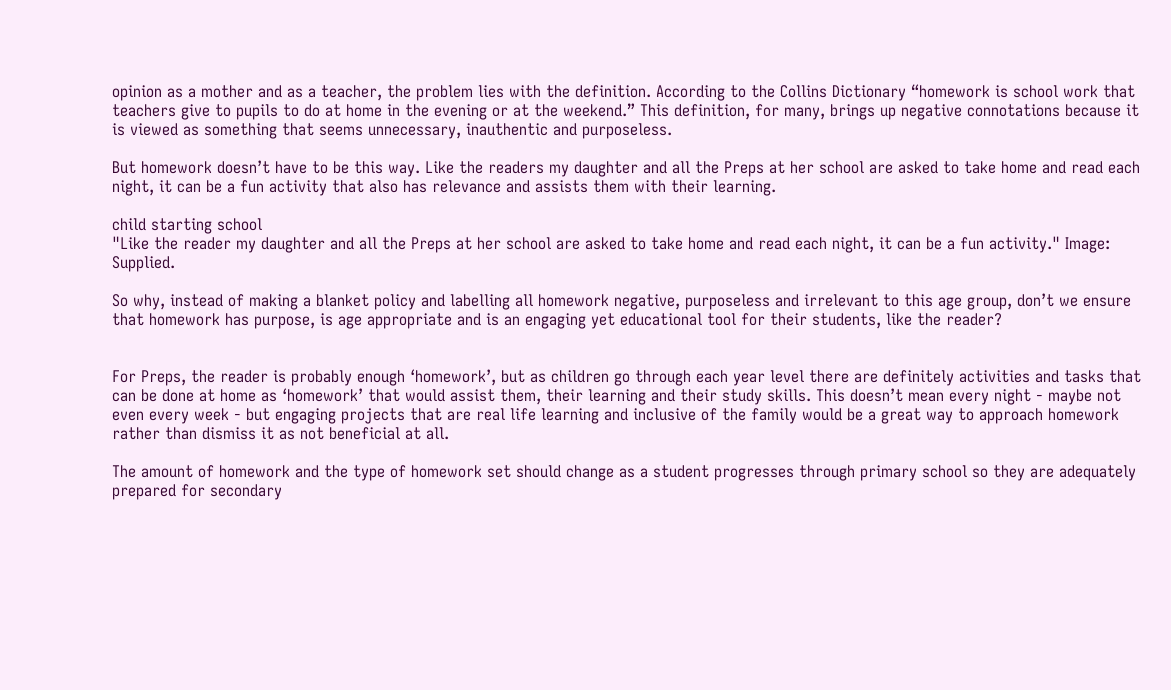opinion as a mother and as a teacher, the problem lies with the definition. According to the Collins Dictionary “homework is school work that teachers give to pupils to do at home in the evening or at the weekend.” This definition, for many, brings up negative connotations because it is viewed as something that seems unnecessary, inauthentic and purposeless.

But homework doesn’t have to be this way. Like the readers my daughter and all the Preps at her school are asked to take home and read each night, it can be a fun activity that also has relevance and assists them with their learning.

child starting school
"Like the reader my daughter and all the Preps at her school are asked to take home and read each night, it can be a fun activity." Image: Supplied.

So why, instead of making a blanket policy and labelling all homework negative, purposeless and irrelevant to this age group, don’t we ensure that homework has purpose, is age appropriate and is an engaging yet educational tool for their students, like the reader?


For Preps, the reader is probably enough ‘homework’, but as children go through each year level there are definitely activities and tasks that can be done at home as ‘homework’ that would assist them, their learning and their study skills. This doesn’t mean every night - maybe not even every week - but engaging projects that are real life learning and inclusive of the family would be a great way to approach homework rather than dismiss it as not beneficial at all.

The amount of homework and the type of homework set should change as a student progresses through primary school so they are adequately prepared for secondary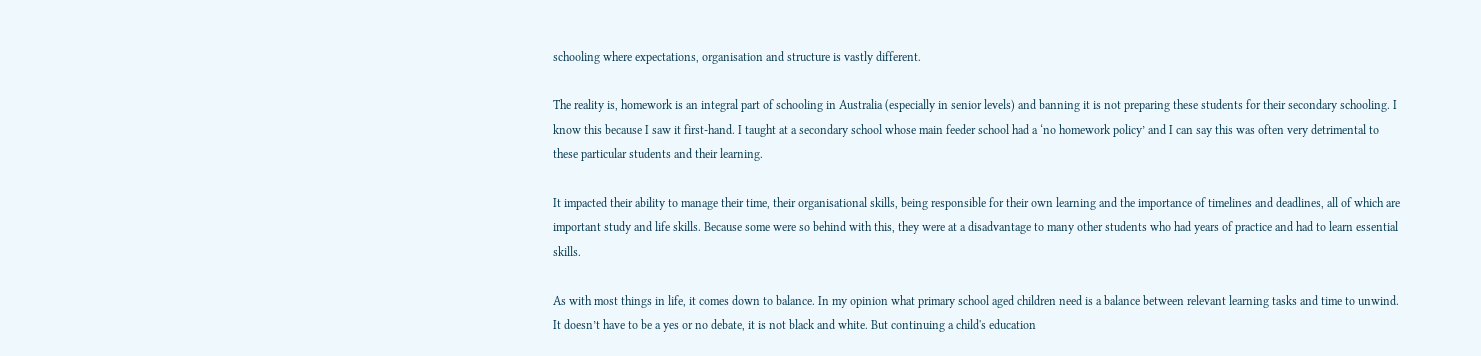schooling where expectations, organisation and structure is vastly different.

The reality is, homework is an integral part of schooling in Australia (especially in senior levels) and banning it is not preparing these students for their secondary schooling. I know this because I saw it first-hand. I taught at a secondary school whose main feeder school had a ‘no homework policy’ and I can say this was often very detrimental to these particular students and their learning.

It impacted their ability to manage their time, their organisational skills, being responsible for their own learning and the importance of timelines and deadlines, all of which are important study and life skills. Because some were so behind with this, they were at a disadvantage to many other students who had years of practice and had to learn essential skills.

As with most things in life, it comes down to balance. In my opinion what primary school aged children need is a balance between relevant learning tasks and time to unwind. It doesn’t have to be a yes or no debate, it is not black and white. But continuing a child's education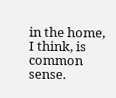in the home, I think, is common sense.